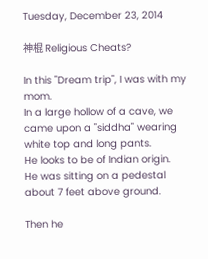Tuesday, December 23, 2014

神棍 Religious Cheats?

In this "Dream trip", I was with my mom.
In a large hollow of a cave, we came upon a "siddha" wearing white top and long pants.
He looks to be of Indian origin.
He was sitting on a pedestal about 7 feet above ground.

Then he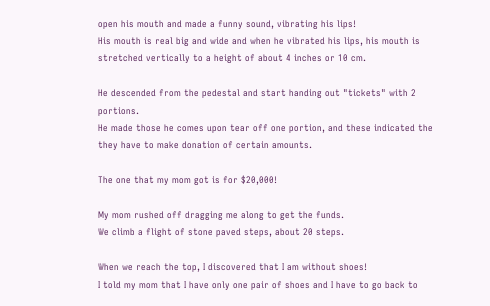open his mouth and made a funny sound, vibrating his lips!
His mouth is real big and wide and when he vibrated his lips, his mouth is stretched vertically to a height of about 4 inches or 10 cm.

He descended from the pedestal and start handing out "tickets" with 2 portions.
He made those he comes upon tear off one portion, and these indicated the they have to make donation of certain amounts.

The one that my mom got is for $20,000!

My mom rushed off dragging me along to get the funds.
We climb a flight of stone paved steps, about 20 steps.

When we reach the top, I discovered that I am without shoes!
I told my mom that I have only one pair of shoes and I have to go back to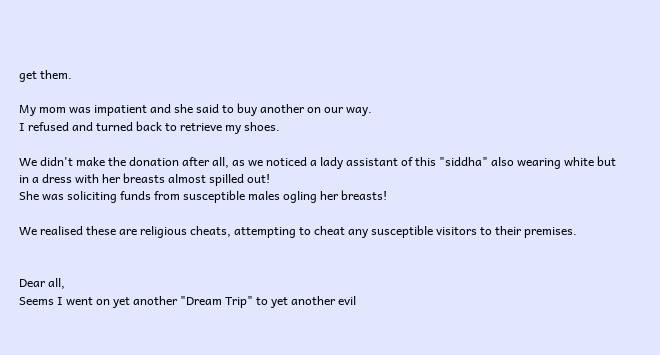get them.

My mom was impatient and she said to buy another on our way.
I refused and turned back to retrieve my shoes.

We didn't make the donation after all, as we noticed a lady assistant of this "siddha" also wearing white but in a dress with her breasts almost spilled out!
She was soliciting funds from susceptible males ogling her breasts!

We realised these are religious cheats, attempting to cheat any susceptible visitors to their premises.


Dear all,
Seems I went on yet another "Dream Trip" to yet another evil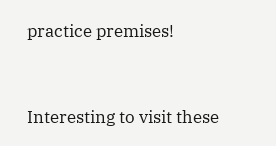practice premises!


Interesting to visit these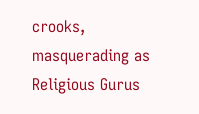crooks, masquerading as Religious Gurus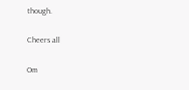though.

Cheers all

Om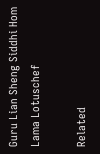Guru Lian Sheng Siddhi Hom
Lama Lotuschef

Related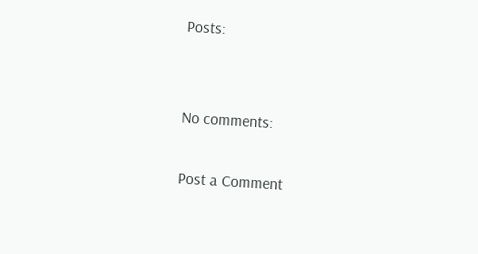Posts:


No comments:

Post a Comment